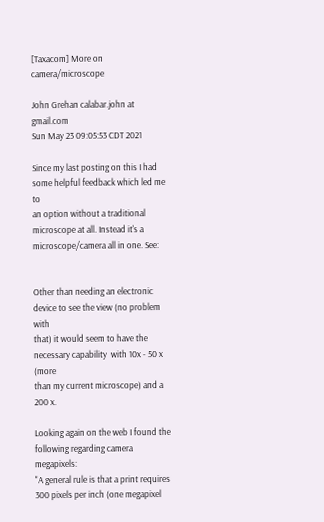[Taxacom] More on camera/microscope

John Grehan calabar.john at gmail.com
Sun May 23 09:05:53 CDT 2021

Since my last posting on this I had some helpful feedback which led me to
an option without a traditional microscope at all. Instead it's a
microscope/camera all in one. See:


Other than needing an electronic device to see the view (no problem with
that) it would seem to have the necessary capability  with 10x - 50 x (more
than my current microscope) and a 200 x.

Looking again on the web I found the following regarding camera megapixels:
"A general rule is that a print requires 300 pixels per inch (one megapixel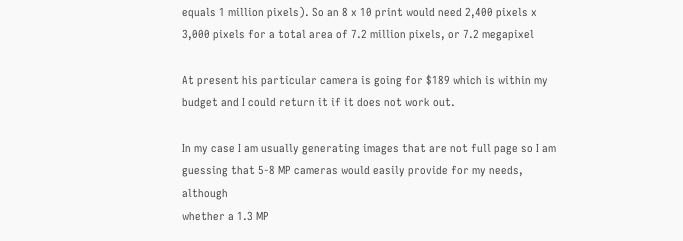equals 1 million pixels). So an 8 x 10 print would need 2,400 pixels x
3,000 pixels for a total area of 7.2 million pixels, or 7.2 megapixel

At present his particular camera is going for $189 which is within my
budget and I could return it if it does not work out.

In my case I am usually generating images that are not full page so I am
guessing that 5-8 MP cameras would easily provide for my needs, although
whether a 1.3 MP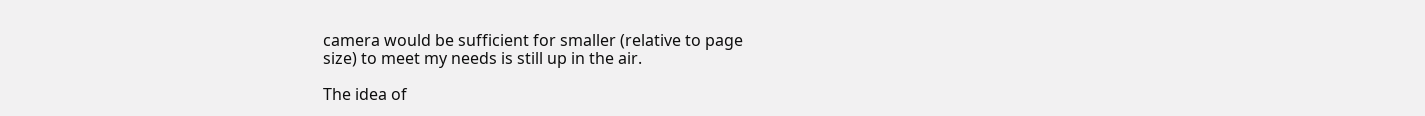camera would be sufficient for smaller (relative to page
size) to meet my needs is still up in the air.

The idea of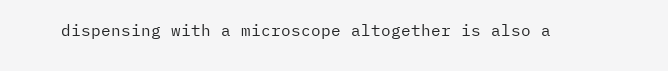dispensing with a microscope altogether is also a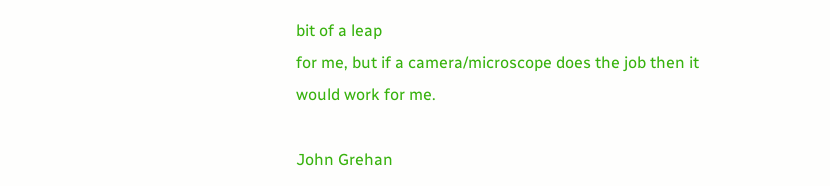bit of a leap
for me, but if a camera/microscope does the job then it would work for me.

John Grehan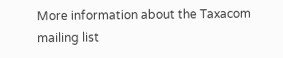More information about the Taxacom mailing list